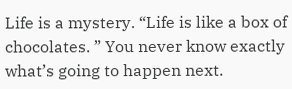Life is a mystery. “Life is like a box of chocolates. ” You never know exactly what’s going to happen next.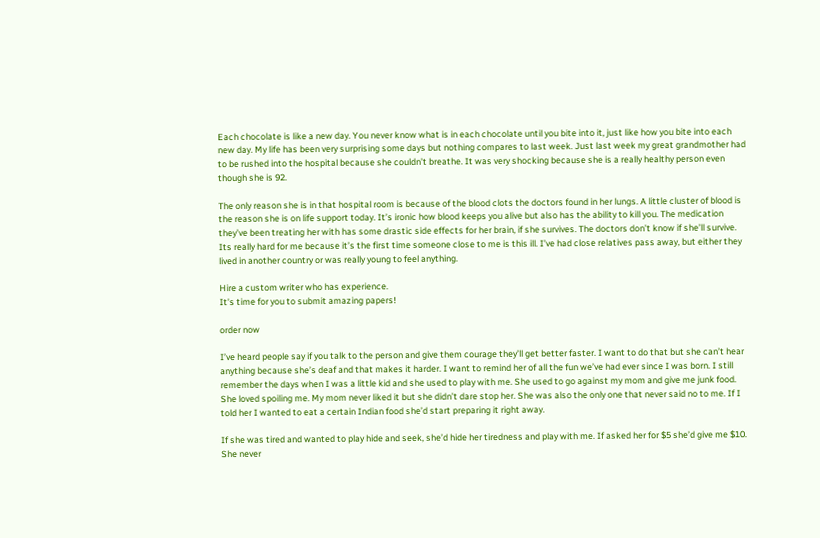Each chocolate is like a new day. You never know what is in each chocolate until you bite into it, just like how you bite into each new day. My life has been very surprising some days but nothing compares to last week. Just last week my great grandmother had to be rushed into the hospital because she couldn’t breathe. It was very shocking because she is a really healthy person even though she is 92.

The only reason she is in that hospital room is because of the blood clots the doctors found in her lungs. A little cluster of blood is the reason she is on life support today. It’s ironic how blood keeps you alive but also has the ability to kill you. The medication they’ve been treating her with has some drastic side effects for her brain, if she survives. The doctors don’t know if she’ll survive. Its really hard for me because it’s the first time someone close to me is this ill. I’ve had close relatives pass away, but either they lived in another country or was really young to feel anything.

Hire a custom writer who has experience.
It's time for you to submit amazing papers!

order now

I’ve heard people say if you talk to the person and give them courage they’ll get better faster. I want to do that but she can’t hear anything because she’s deaf and that makes it harder. I want to remind her of all the fun we’ve had ever since I was born. I still remember the days when I was a little kid and she used to play with me. She used to go against my mom and give me junk food. She loved spoiling me. My mom never liked it but she didn’t dare stop her. She was also the only one that never said no to me. If I told her I wanted to eat a certain Indian food she’d start preparing it right away.

If she was tired and wanted to play hide and seek, she’d hide her tiredness and play with me. If asked her for $5 she’d give me $10. She never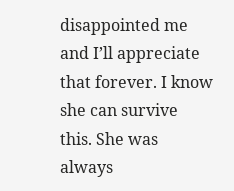disappointed me and I’ll appreciate that forever. I know she can survive this. She was always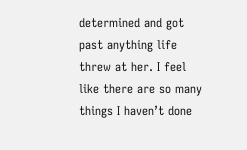determined and got past anything life threw at her. I feel like there are so many things I haven’t done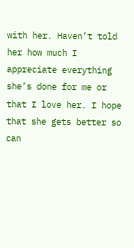with her. Haven’t told her how much I appreciate everything she’s done for me or that I love her. I hope that she gets better so can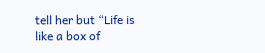tell her but “Life is like a box of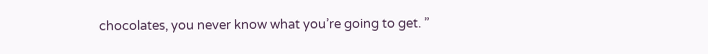chocolates, you never know what you’re going to get. ”